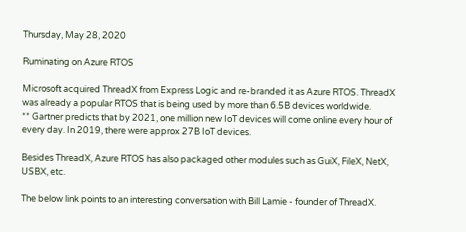Thursday, May 28, 2020

Ruminating on Azure RTOS

Microsoft acquired ThreadX from Express Logic and re-branded it as Azure RTOS. ThreadX was already a popular RTOS that is being used by more than 6.5B devices worldwide.
** Gartner predicts that by 2021, one million new IoT devices will come online every hour of every day. In 2019, there were approx 27B IoT devices.

Besides ThreadX, Azure RTOS has also packaged other modules such as GuiX, FileX, NetX, USBX, etc.

The below link points to an interesting conversation with Bill Lamie - founder of ThreadX.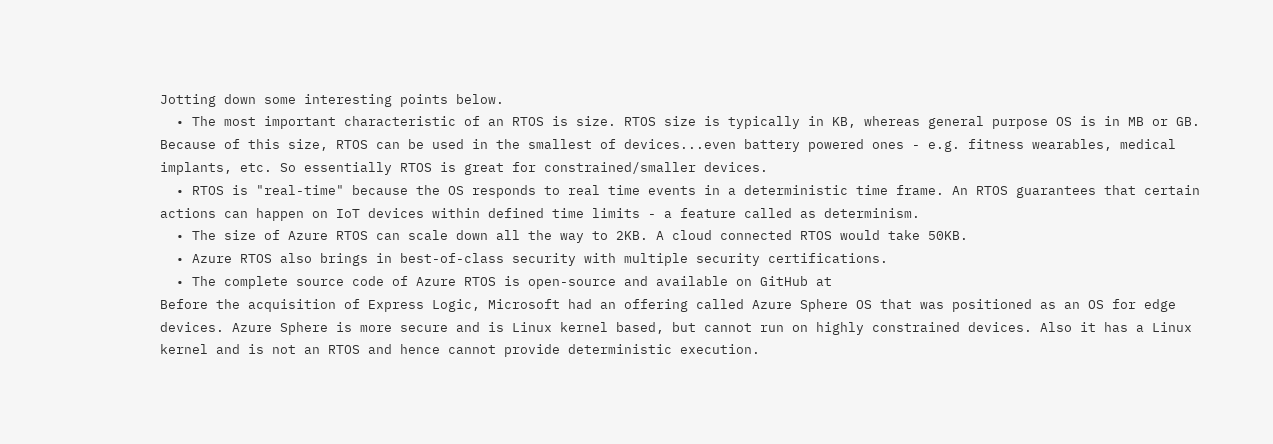Jotting down some interesting points below.
  • The most important characteristic of an RTOS is size. RTOS size is typically in KB, whereas general purpose OS is in MB or GB. Because of this size, RTOS can be used in the smallest of devices...even battery powered ones - e.g. fitness wearables, medical implants, etc. So essentially RTOS is great for constrained/smaller devices.
  • RTOS is "real-time" because the OS responds to real time events in a deterministic time frame. An RTOS guarantees that certain actions can happen on IoT devices within defined time limits - a feature called as determinism.
  • The size of Azure RTOS can scale down all the way to 2KB. A cloud connected RTOS would take 50KB.
  • Azure RTOS also brings in best-of-class security with multiple security certifications.
  • The complete source code of Azure RTOS is open-source and available on GitHub at
Before the acquisition of Express Logic, Microsoft had an offering called Azure Sphere OS that was positioned as an OS for edge devices. Azure Sphere is more secure and is Linux kernel based, but cannot run on highly constrained devices. Also it has a Linux kernel and is not an RTOS and hence cannot provide deterministic execution.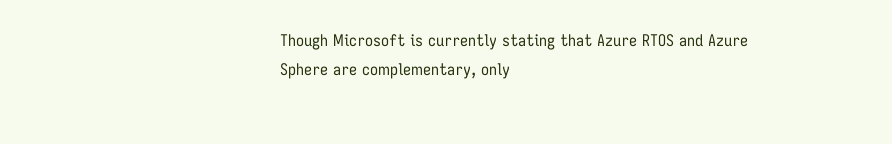Though Microsoft is currently stating that Azure RTOS and Azure Sphere are complementary, only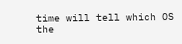time will tell which OS the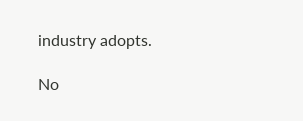industry adopts.

No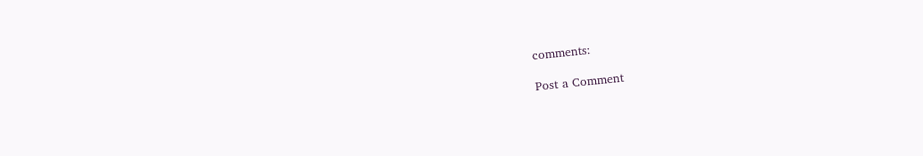comments:

Post a Comment